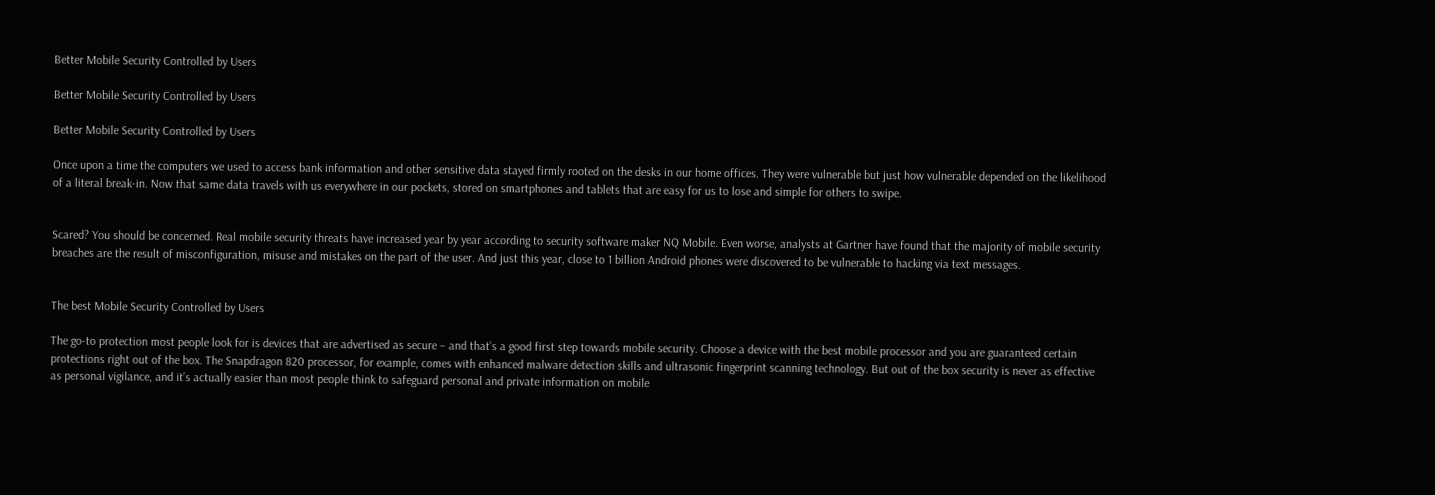Better Mobile Security Controlled by Users

Better Mobile Security Controlled by Users

Better Mobile Security Controlled by Users

Once upon a time the computers we used to access bank information and other sensitive data stayed firmly rooted on the desks in our home offices. They were vulnerable but just how vulnerable depended on the likelihood of a literal break-in. Now that same data travels with us everywhere in our pockets, stored on smartphones and tablets that are easy for us to lose and simple for others to swipe.


Scared? You should be concerned. Real mobile security threats have increased year by year according to security software maker NQ Mobile. Even worse, analysts at Gartner have found that the majority of mobile security breaches are the result of misconfiguration, misuse and mistakes on the part of the user. And just this year, close to 1 billion Android phones were discovered to be vulnerable to hacking via text messages.


The best Mobile Security Controlled by Users

The go-to protection most people look for is devices that are advertised as secure – and that’s a good first step towards mobile security. Choose a device with the best mobile processor and you are guaranteed certain protections right out of the box. The Snapdragon 820 processor, for example, comes with enhanced malware detection skills and ultrasonic fingerprint scanning technology. But out of the box security is never as effective as personal vigilance, and it’s actually easier than most people think to safeguard personal and private information on mobile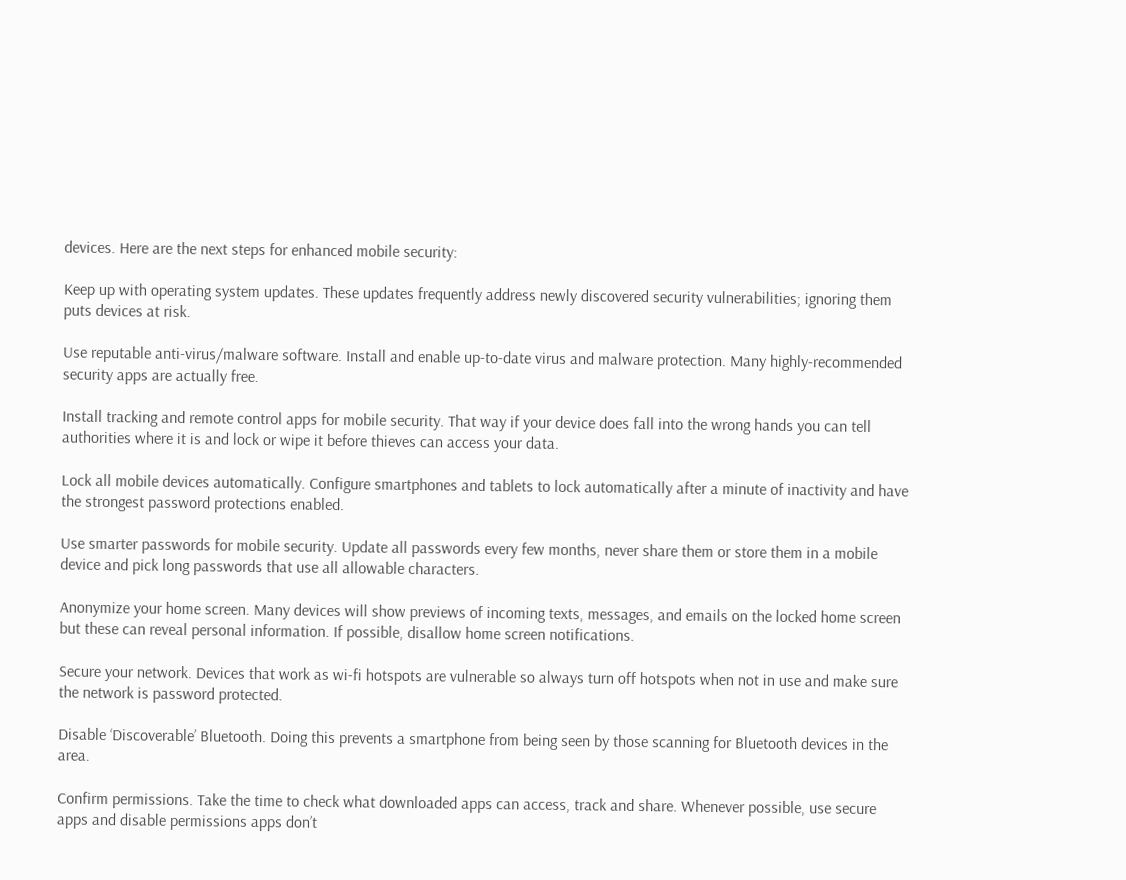devices. Here are the next steps for enhanced mobile security:

Keep up with operating system updates. These updates frequently address newly discovered security vulnerabilities; ignoring them puts devices at risk.

Use reputable anti-virus/malware software. Install and enable up-to-date virus and malware protection. Many highly-recommended security apps are actually free.

Install tracking and remote control apps for mobile security. That way if your device does fall into the wrong hands you can tell authorities where it is and lock or wipe it before thieves can access your data.

Lock all mobile devices automatically. Configure smartphones and tablets to lock automatically after a minute of inactivity and have the strongest password protections enabled.

Use smarter passwords for mobile security. Update all passwords every few months, never share them or store them in a mobile device and pick long passwords that use all allowable characters.

Anonymize your home screen. Many devices will show previews of incoming texts, messages, and emails on the locked home screen but these can reveal personal information. If possible, disallow home screen notifications.

Secure your network. Devices that work as wi-fi hotspots are vulnerable so always turn off hotspots when not in use and make sure the network is password protected.

Disable ‘Discoverable’ Bluetooth. Doing this prevents a smartphone from being seen by those scanning for Bluetooth devices in the area.

Confirm permissions. Take the time to check what downloaded apps can access, track and share. Whenever possible, use secure apps and disable permissions apps don’t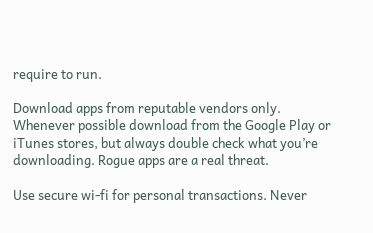require to run.

Download apps from reputable vendors only. Whenever possible download from the Google Play or iTunes stores, but always double check what you’re downloading. Rogue apps are a real threat.

Use secure wi-fi for personal transactions. Never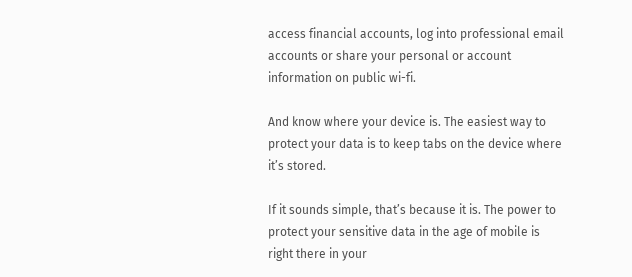access financial accounts, log into professional email accounts or share your personal or account information on public wi-fi.

And know where your device is. The easiest way to protect your data is to keep tabs on the device where it’s stored.

If it sounds simple, that’s because it is. The power to protect your sensitive data in the age of mobile is right there in your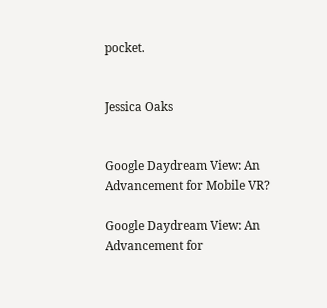pocket.


Jessica Oaks


Google Daydream View: An Advancement for Mobile VR?

Google Daydream View: An Advancement for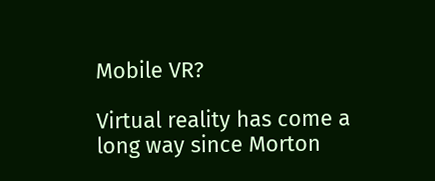Mobile VR?

Virtual reality has come a long way since Morton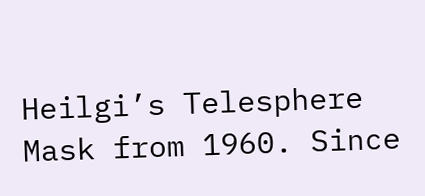Heilgi’s Telesphere Mask from 1960. Since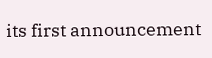its first announcement